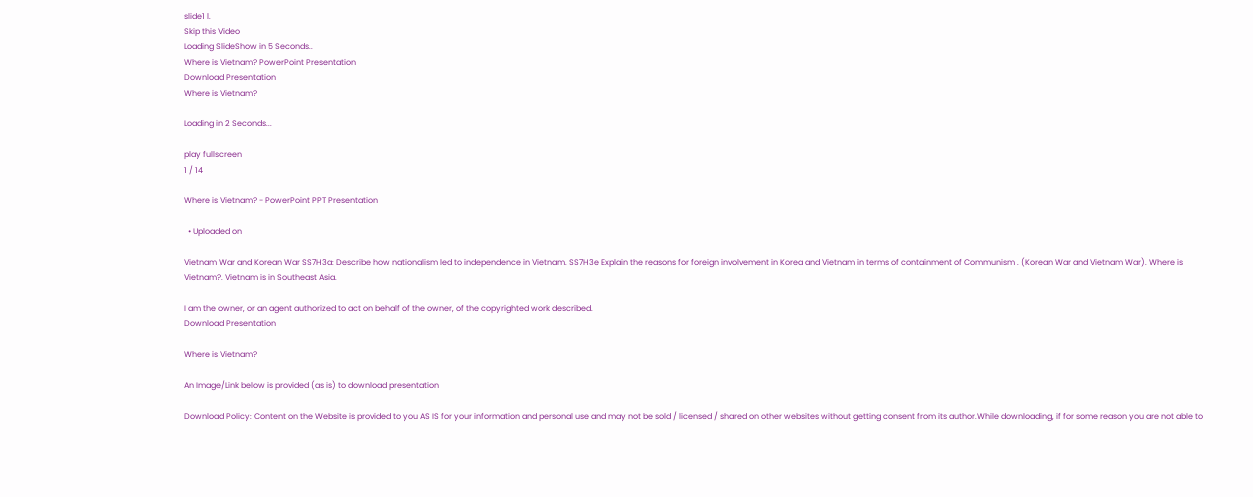slide1 l.
Skip this Video
Loading SlideShow in 5 Seconds..
Where is Vietnam? PowerPoint Presentation
Download Presentation
Where is Vietnam?

Loading in 2 Seconds...

play fullscreen
1 / 14

Where is Vietnam? - PowerPoint PPT Presentation

  • Uploaded on

Vietnam War and Korean War SS7H3a: Describe how nationalism led to independence in Vietnam. SS7H3e Explain the reasons for foreign involvement in Korea and Vietnam in terms of containment of Communism . (Korean War and Vietnam War). Where is Vietnam?. Vietnam is in Southeast Asia.

I am the owner, or an agent authorized to act on behalf of the owner, of the copyrighted work described.
Download Presentation

Where is Vietnam?

An Image/Link below is provided (as is) to download presentation

Download Policy: Content on the Website is provided to you AS IS for your information and personal use and may not be sold / licensed / shared on other websites without getting consent from its author.While downloading, if for some reason you are not able to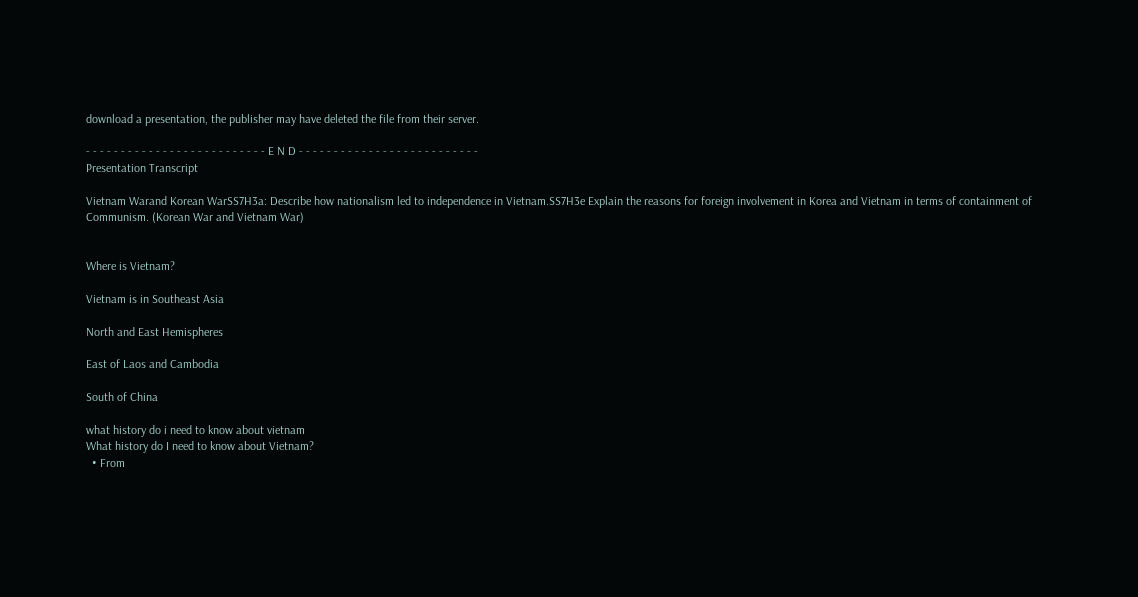download a presentation, the publisher may have deleted the file from their server.

- - - - - - - - - - - - - - - - - - - - - - - - - - E N D - - - - - - - - - - - - - - - - - - - - - - - - - -
Presentation Transcript

Vietnam Warand Korean WarSS7H3a: Describe how nationalism led to independence in Vietnam.SS7H3e Explain the reasons for foreign involvement in Korea and Vietnam in terms of containment of Communism. (Korean War and Vietnam War)


Where is Vietnam?

Vietnam is in Southeast Asia

North and East Hemispheres

East of Laos and Cambodia

South of China

what history do i need to know about vietnam
What history do I need to know about Vietnam?
  • From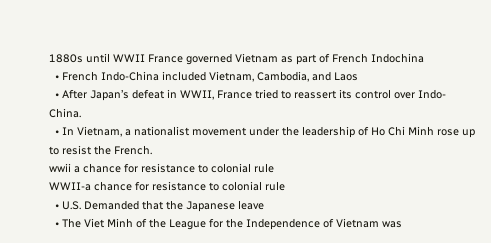1880s until WWII France governed Vietnam as part of French Indochina
  • French Indo-China included Vietnam, Cambodia, and Laos
  • After Japan’s defeat in WWII, France tried to reassert its control over Indo-China.
  • In Vietnam, a nationalist movement under the leadership of Ho Chi Minh rose up to resist the French.
wwii a chance for resistance to colonial rule
WWII-a chance for resistance to colonial rule
  • U.S. Demanded that the Japanese leave
  • The Viet Minh of the League for the Independence of Vietnam was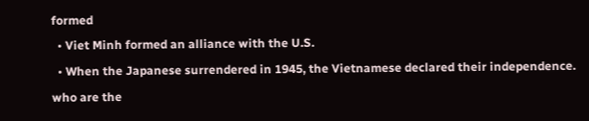formed
  • Viet Minh formed an alliance with the U.S.
  • When the Japanese surrendered in 1945, the Vietnamese declared their independence.
who are the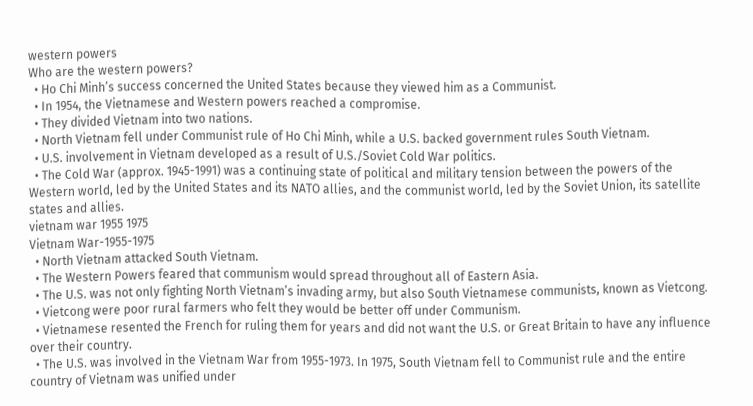western powers
Who are the western powers?
  • Ho Chi Minh’s success concerned the United States because they viewed him as a Communist.
  • In 1954, the Vietnamese and Western powers reached a compromise.
  • They divided Vietnam into two nations.
  • North Vietnam fell under Communist rule of Ho Chi Minh, while a U.S. backed government rules South Vietnam.
  • U.S. involvement in Vietnam developed as a result of U.S./Soviet Cold War politics.
  • The Cold War (approx. 1945-1991) was a continuing state of political and military tension between the powers of the Western world, led by the United States and its NATO allies, and the communist world, led by the Soviet Union, its satellite states and allies.
vietnam war 1955 1975
Vietnam War-1955-1975
  • North Vietnam attacked South Vietnam.
  • The Western Powers feared that communism would spread throughout all of Eastern Asia.
  • The U.S. was not only fighting North Vietnam’s invading army, but also South Vietnamese communists, known as Vietcong.
  • Vietcong were poor rural farmers who felt they would be better off under Communism.
  • Vietnamese resented the French for ruling them for years and did not want the U.S. or Great Britain to have any influence over their country.
  • The U.S. was involved in the Vietnam War from 1955-1973. In 1975, South Vietnam fell to Communist rule and the entire country of Vietnam was unified under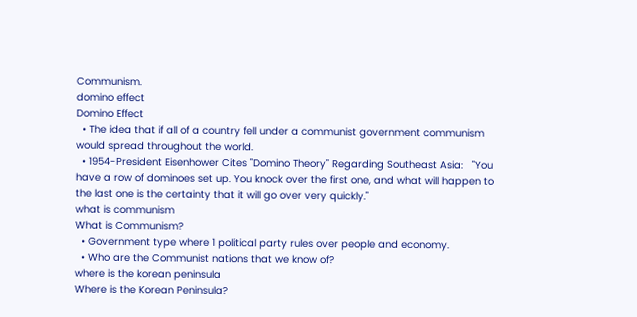Communism.
domino effect
Domino Effect
  • The idea that if all of a country fell under a communist government communism would spread throughout the world.
  • 1954-President Eisenhower Cites "Domino Theory" Regarding Southeast Asia:   "You have a row of dominoes set up. You knock over the first one, and what will happen to the last one is the certainty that it will go over very quickly."
what is communism
What is Communism?
  • Government type where 1 political party rules over people and economy.
  • Who are the Communist nations that we know of?
where is the korean peninsula
Where is the Korean Peninsula?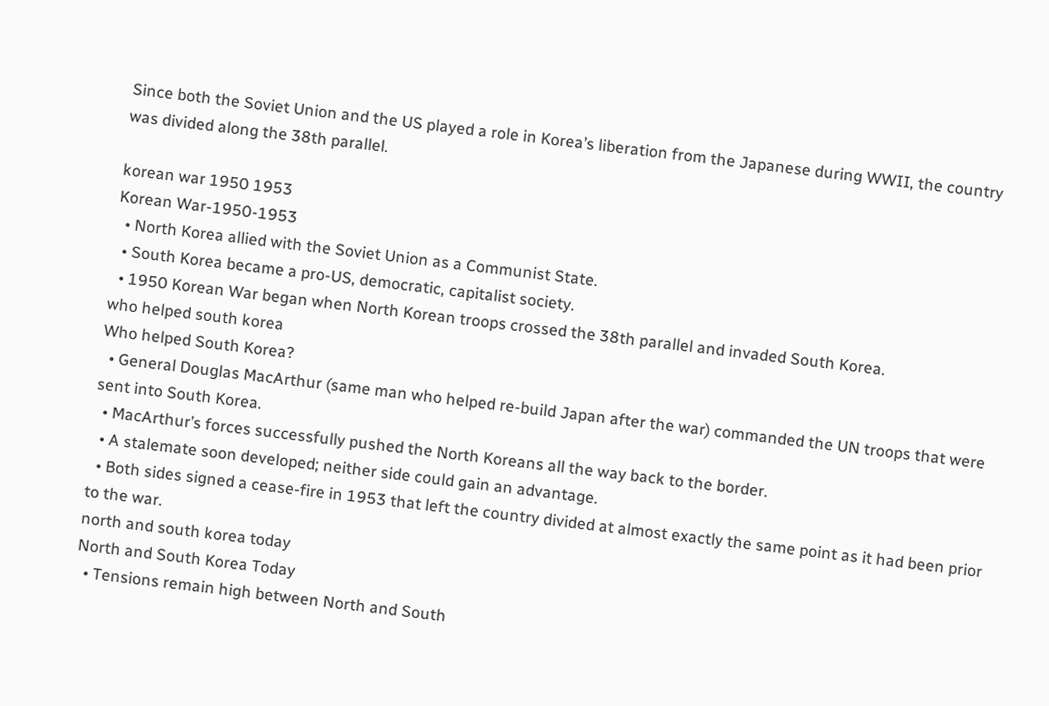Since both the Soviet Union and the US played a role in Korea’s liberation from the Japanese during WWII, the country was divided along the 38th parallel.

korean war 1950 1953
Korean War-1950-1953
  • North Korea allied with the Soviet Union as a Communist State.
  • South Korea became a pro-US, democratic, capitalist society.
  • 1950 Korean War began when North Korean troops crossed the 38th parallel and invaded South Korea.
who helped south korea
Who helped South Korea?
  • General Douglas MacArthur (same man who helped re-build Japan after the war) commanded the UN troops that were sent into South Korea.
  • MacArthur’s forces successfully pushed the North Koreans all the way back to the border.
  • A stalemate soon developed; neither side could gain an advantage.
  • Both sides signed a cease-fire in 1953 that left the country divided at almost exactly the same point as it had been prior to the war.
north and south korea today
North and South Korea Today
  • Tensions remain high between North and South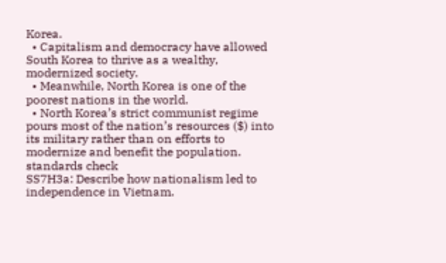Korea.
  • Capitalism and democracy have allowed South Korea to thrive as a wealthy, modernized society.
  • Meanwhile, North Korea is one of the poorest nations in the world.
  • North Korea’s strict communist regime pours most of the nation’s resources ($) into its military rather than on efforts to modernize and benefit the population.
standards check
SS7H3a: Describe how nationalism led to independence in Vietnam.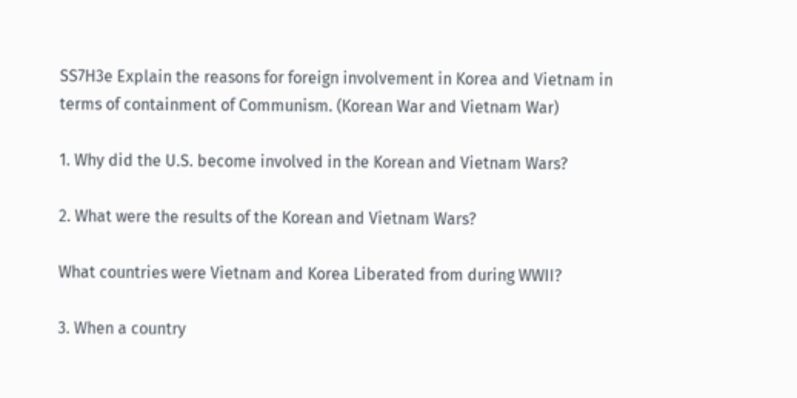SS7H3e Explain the reasons for foreign involvement in Korea and Vietnam in terms of containment of Communism. (Korean War and Vietnam War)

1. Why did the U.S. become involved in the Korean and Vietnam Wars?

2. What were the results of the Korean and Vietnam Wars?

What countries were Vietnam and Korea Liberated from during WWII?

3. When a country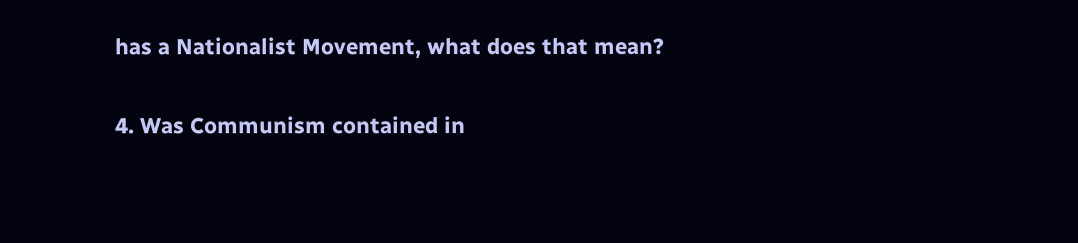has a Nationalist Movement, what does that mean?

4. Was Communism contained in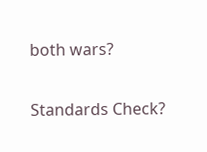both wars?

Standards Check?